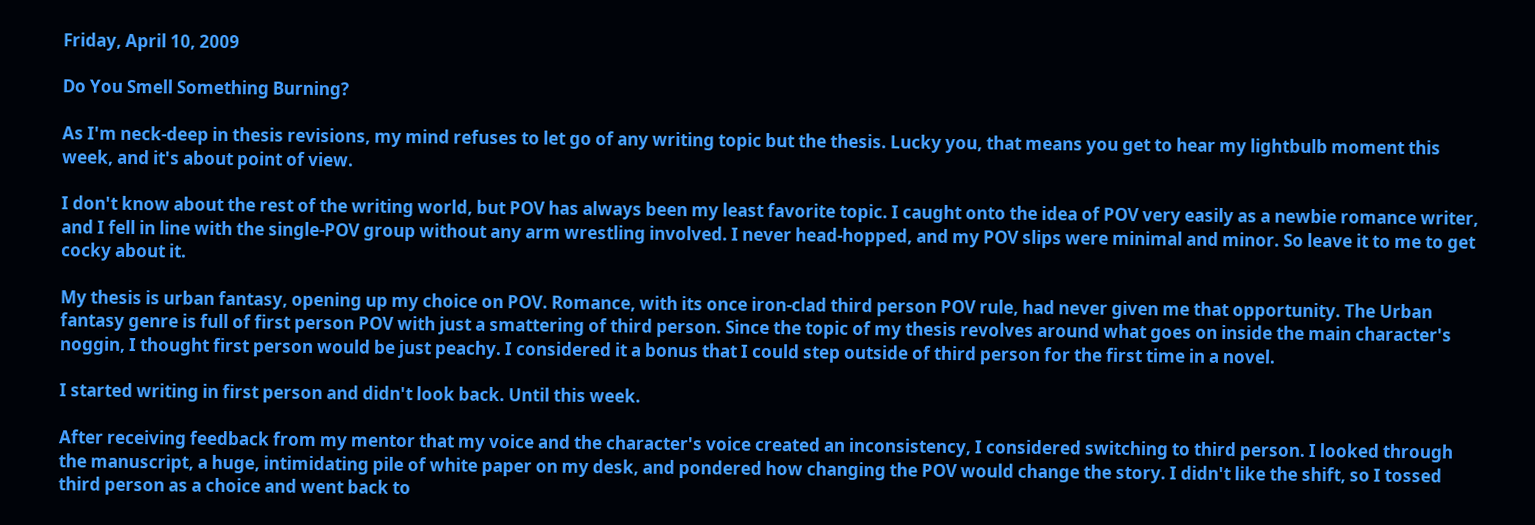Friday, April 10, 2009

Do You Smell Something Burning?

As I'm neck-deep in thesis revisions, my mind refuses to let go of any writing topic but the thesis. Lucky you, that means you get to hear my lightbulb moment this week, and it's about point of view.

I don't know about the rest of the writing world, but POV has always been my least favorite topic. I caught onto the idea of POV very easily as a newbie romance writer, and I fell in line with the single-POV group without any arm wrestling involved. I never head-hopped, and my POV slips were minimal and minor. So leave it to me to get cocky about it.

My thesis is urban fantasy, opening up my choice on POV. Romance, with its once iron-clad third person POV rule, had never given me that opportunity. The Urban fantasy genre is full of first person POV with just a smattering of third person. Since the topic of my thesis revolves around what goes on inside the main character's noggin, I thought first person would be just peachy. I considered it a bonus that I could step outside of third person for the first time in a novel.

I started writing in first person and didn't look back. Until this week.

After receiving feedback from my mentor that my voice and the character's voice created an inconsistency, I considered switching to third person. I looked through the manuscript, a huge, intimidating pile of white paper on my desk, and pondered how changing the POV would change the story. I didn't like the shift, so I tossed third person as a choice and went back to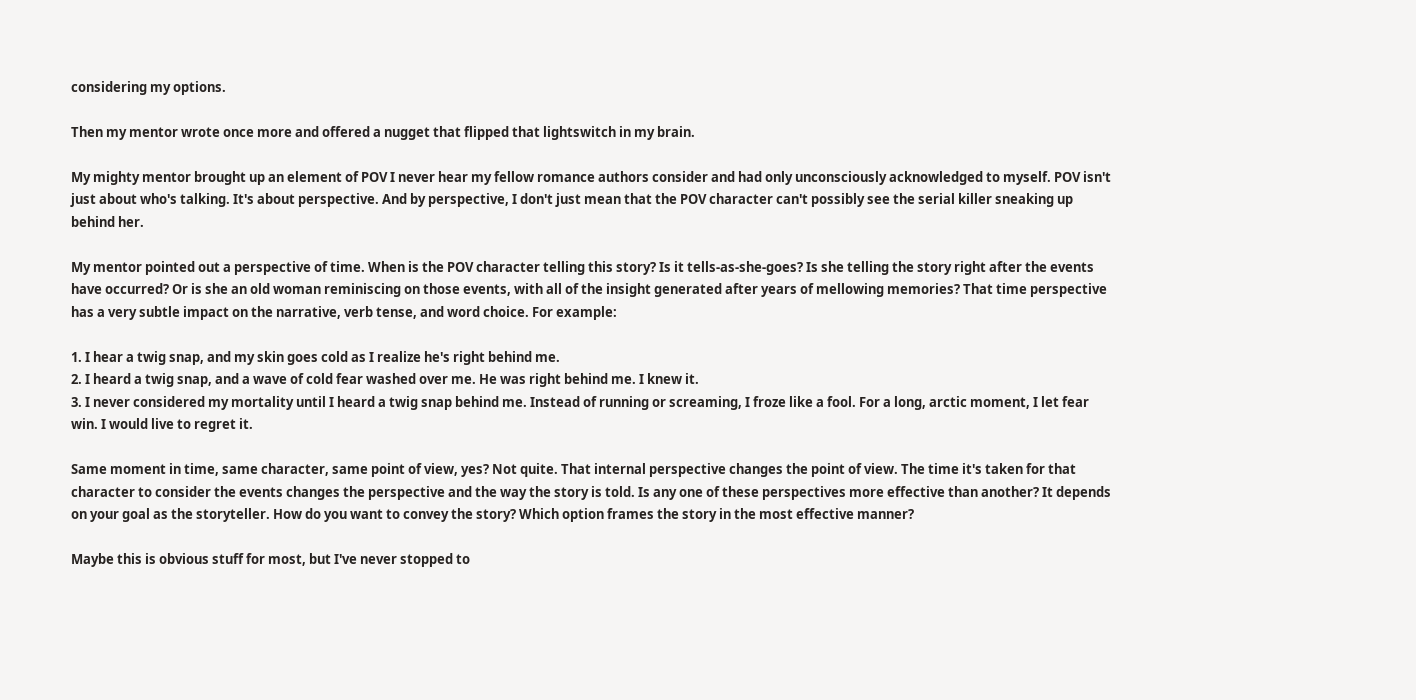considering my options.

Then my mentor wrote once more and offered a nugget that flipped that lightswitch in my brain.

My mighty mentor brought up an element of POV I never hear my fellow romance authors consider and had only unconsciously acknowledged to myself. POV isn't just about who's talking. It's about perspective. And by perspective, I don't just mean that the POV character can't possibly see the serial killer sneaking up behind her.

My mentor pointed out a perspective of time. When is the POV character telling this story? Is it tells-as-she-goes? Is she telling the story right after the events have occurred? Or is she an old woman reminiscing on those events, with all of the insight generated after years of mellowing memories? That time perspective has a very subtle impact on the narrative, verb tense, and word choice. For example:

1. I hear a twig snap, and my skin goes cold as I realize he's right behind me.
2. I heard a twig snap, and a wave of cold fear washed over me. He was right behind me. I knew it.
3. I never considered my mortality until I heard a twig snap behind me. Instead of running or screaming, I froze like a fool. For a long, arctic moment, I let fear win. I would live to regret it.

Same moment in time, same character, same point of view, yes? Not quite. That internal perspective changes the point of view. The time it's taken for that character to consider the events changes the perspective and the way the story is told. Is any one of these perspectives more effective than another? It depends on your goal as the storyteller. How do you want to convey the story? Which option frames the story in the most effective manner?

Maybe this is obvious stuff for most, but I've never stopped to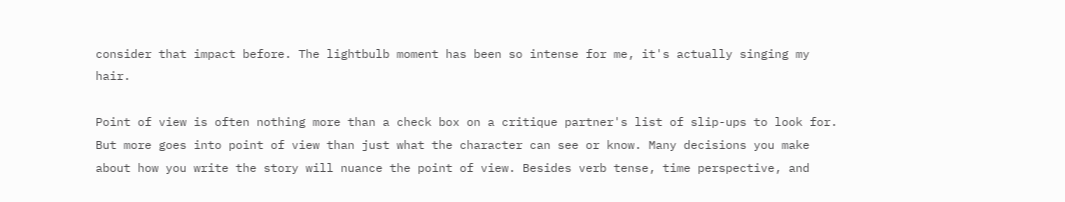consider that impact before. The lightbulb moment has been so intense for me, it's actually singing my hair.

Point of view is often nothing more than a check box on a critique partner's list of slip-ups to look for. But more goes into point of view than just what the character can see or know. Many decisions you make about how you write the story will nuance the point of view. Besides verb tense, time perspective, and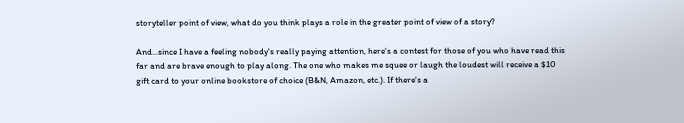storyteller point of view, what do you think plays a role in the greater point of view of a story?

And...since I have a feeling nobody's really paying attention, here's a contest for those of you who have read this far and are brave enough to play along. The one who makes me squee or laugh the loudest will receive a $10 gift card to your online bookstore of choice (B&N, Amazon, etc.). If there's a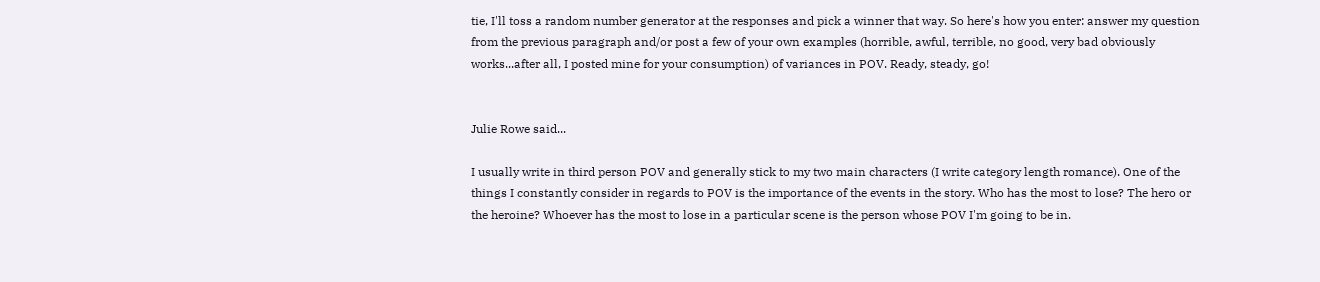tie, I'll toss a random number generator at the responses and pick a winner that way. So here's how you enter: answer my question from the previous paragraph and/or post a few of your own examples (horrible, awful, terrible, no good, very bad obviously works...after all, I posted mine for your consumption) of variances in POV. Ready, steady, go!


Julie Rowe said...

I usually write in third person POV and generally stick to my two main characters (I write category length romance). One of the things I constantly consider in regards to POV is the importance of the events in the story. Who has the most to lose? The hero or the heroine? Whoever has the most to lose in a particular scene is the person whose POV I'm going to be in.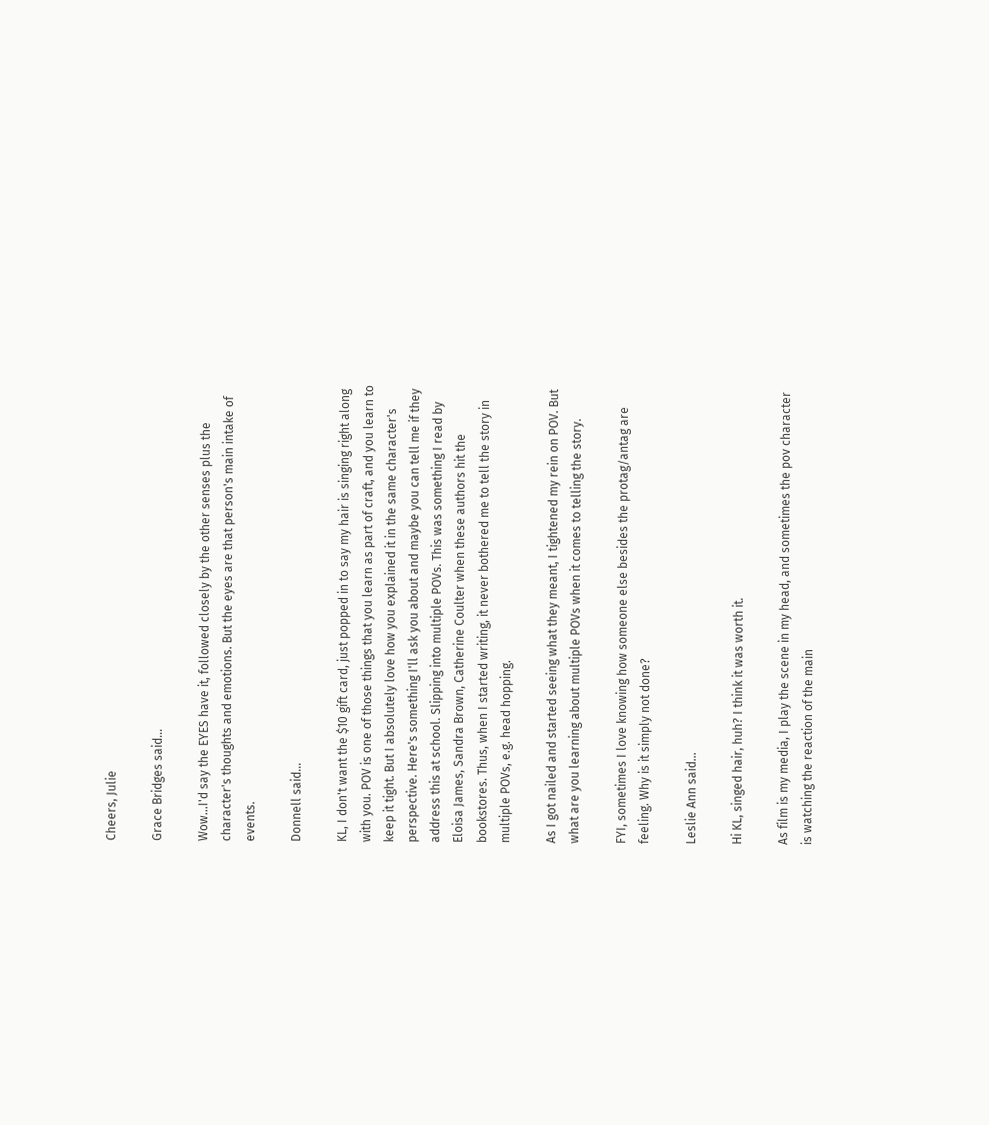Cheers, Julie

Grace Bridges said...

Wow...I'd say the EYES have it, followed closely by the other senses plus the character's thoughts and emotions. But the eyes are that person's main intake of events.

Donnell said...

KL, I don't want the $10 gift card, just popped in to say my hair is singing right along with you. POV is one of those things that you learn as part of craft, and you learn to keep it tight. But I absolutely love how you explained it in the same character's perspective. Here's something I'll ask you about and maybe you can tell me if they address this at school. Slipping into multiple POVs. This was something I read by Eloisa James, Sandra Brown, Catherine Coulter when these authors hit the bookstores. Thus, when I started writing, it never bothered me to tell the story in multiple POVs, e.g. head hopping.

As I got nailed and started seeing what they meant, I tightened my rein on POV. But what are you learning about multiple POVs when it comes to telling the story.

FYI, sometimes I love knowing how someone else besides the protag/antag are feeling. Why is it simply not done?

Leslie Ann said...

Hi KL, singed hair, huh? I think it was worth it.

As film is my media, I play the scene in my head, and sometimes the pov character is watching the reaction of the main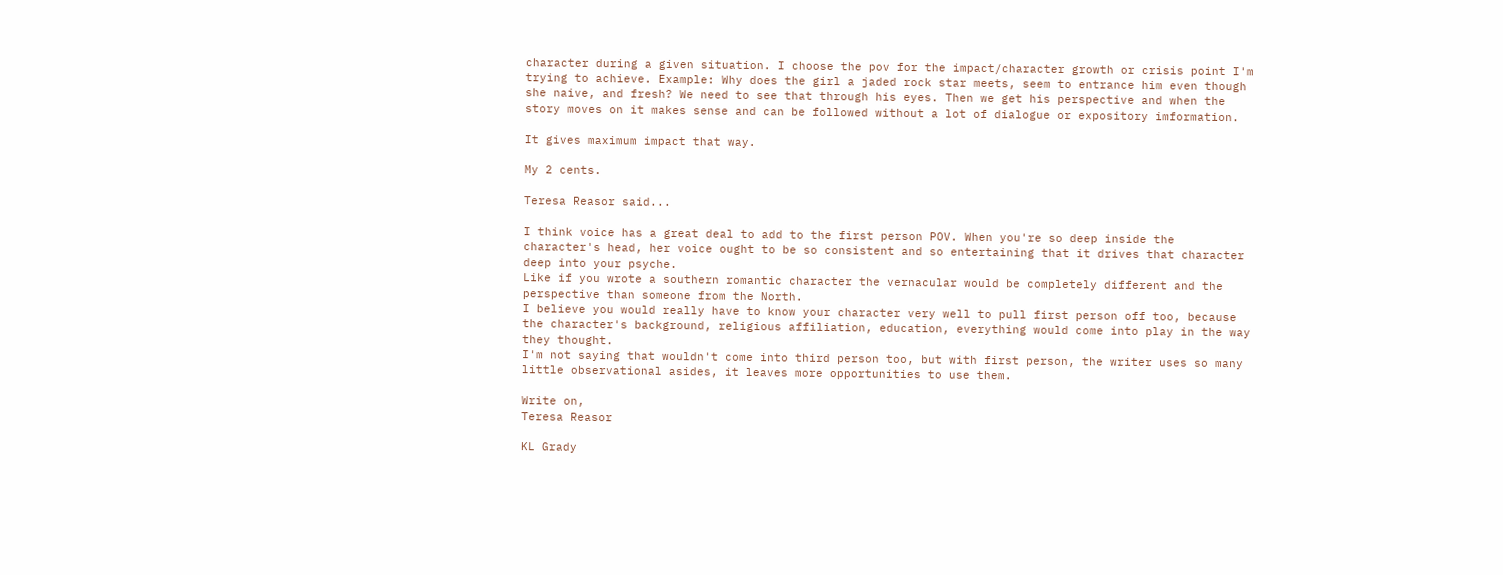character during a given situation. I choose the pov for the impact/character growth or crisis point I'm trying to achieve. Example: Why does the girl a jaded rock star meets, seem to entrance him even though she naive, and fresh? We need to see that through his eyes. Then we get his perspective and when the story moves on it makes sense and can be followed without a lot of dialogue or expository imformation.

It gives maximum impact that way.

My 2 cents.

Teresa Reasor said...

I think voice has a great deal to add to the first person POV. When you're so deep inside the character's head, her voice ought to be so consistent and so entertaining that it drives that character deep into your psyche.
Like if you wrote a southern romantic character the vernacular would be completely different and the perspective than someone from the North.
I believe you would really have to know your character very well to pull first person off too, because the character's background, religious affiliation, education, everything would come into play in the way they thought.
I'm not saying that wouldn't come into third person too, but with first person, the writer uses so many little observational asides, it leaves more opportunities to use them.

Write on,
Teresa Reasor

KL Grady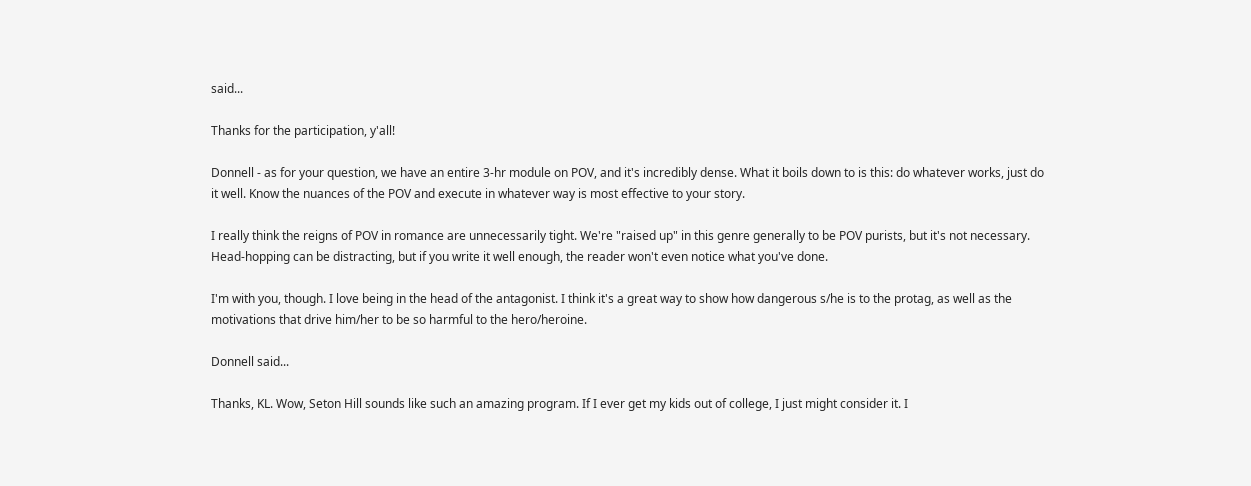said...

Thanks for the participation, y'all!

Donnell - as for your question, we have an entire 3-hr module on POV, and it's incredibly dense. What it boils down to is this: do whatever works, just do it well. Know the nuances of the POV and execute in whatever way is most effective to your story.

I really think the reigns of POV in romance are unnecessarily tight. We're "raised up" in this genre generally to be POV purists, but it's not necessary. Head-hopping can be distracting, but if you write it well enough, the reader won't even notice what you've done.

I'm with you, though. I love being in the head of the antagonist. I think it's a great way to show how dangerous s/he is to the protag, as well as the motivations that drive him/her to be so harmful to the hero/heroine.

Donnell said...

Thanks, KL. Wow, Seton Hill sounds like such an amazing program. If I ever get my kids out of college, I just might consider it. I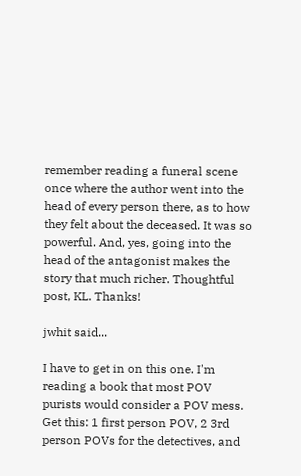remember reading a funeral scene once where the author went into the head of every person there, as to how they felt about the deceased. It was so powerful. And, yes, going into the head of the antagonist makes the story that much richer. Thoughtful post, KL. Thanks!

jwhit said...

I have to get in on this one. I'm reading a book that most POV purists would consider a POV mess. Get this: 1 first person POV, 2 3rd person POVs for the detectives, and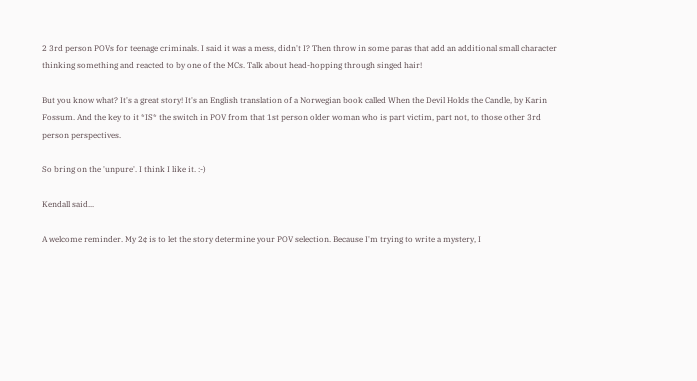2 3rd person POVs for teenage criminals. I said it was a mess, didn't I? Then throw in some paras that add an additional small character thinking something and reacted to by one of the MCs. Talk about head-hopping through singed hair!

But you know what? It's a great story! It's an English translation of a Norwegian book called When the Devil Holds the Candle, by Karin Fossum. And the key to it *IS* the switch in POV from that 1st person older woman who is part victim, part not, to those other 3rd person perspectives.

So bring on the 'unpure'. I think I like it. :-)

Kendall said...

A welcome reminder. My 2¢ is to let the story determine your POV selection. Because I'm trying to write a mystery, I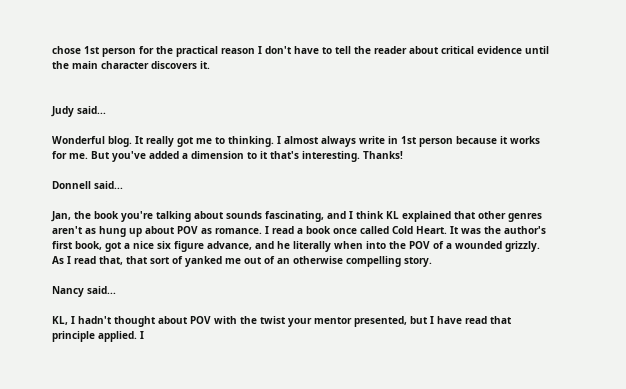chose 1st person for the practical reason I don't have to tell the reader about critical evidence until the main character discovers it.


Judy said...

Wonderful blog. It really got me to thinking. I almost always write in 1st person because it works for me. But you've added a dimension to it that's interesting. Thanks!

Donnell said...

Jan, the book you're talking about sounds fascinating, and I think KL explained that other genres aren't as hung up about POV as romance. I read a book once called Cold Heart. It was the author's first book, got a nice six figure advance, and he literally when into the POV of a wounded grizzly. As I read that, that sort of yanked me out of an otherwise compelling story.

Nancy said...

KL, I hadn't thought about POV with the twist your mentor presented, but I have read that principle applied. I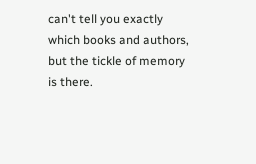can't tell you exactly which books and authors, but the tickle of memory is there.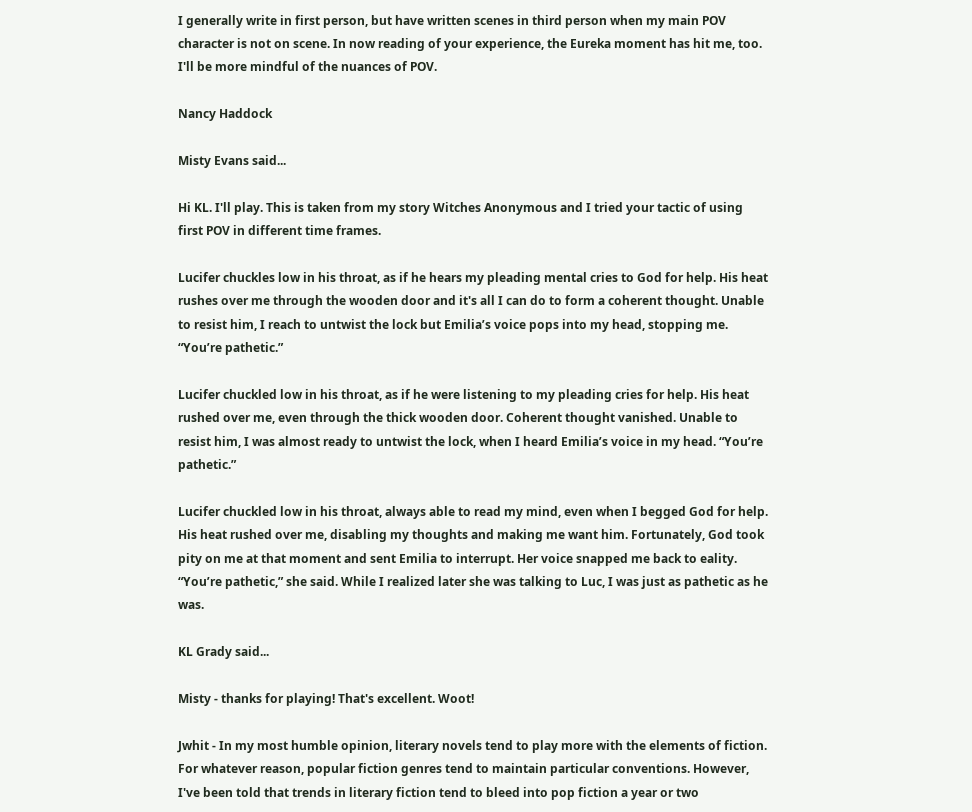I generally write in first person, but have written scenes in third person when my main POV character is not on scene. In now reading of your experience, the Eureka moment has hit me, too. I'll be more mindful of the nuances of POV.

Nancy Haddock

Misty Evans said...

Hi KL. I'll play. This is taken from my story Witches Anonymous and I tried your tactic of using first POV in different time frames.

Lucifer chuckles low in his throat, as if he hears my pleading mental cries to God for help. His heat rushes over me through the wooden door and it's all I can do to form a coherent thought. Unable to resist him, I reach to untwist the lock but Emilia’s voice pops into my head, stopping me. “You’re pathetic.”

Lucifer chuckled low in his throat, as if he were listening to my pleading cries for help. His heat rushed over me, even through the thick wooden door. Coherent thought vanished. Unable to resist him, I was almost ready to untwist the lock, when I heard Emilia’s voice in my head. “You’re pathetic.”

Lucifer chuckled low in his throat, always able to read my mind, even when I begged God for help. His heat rushed over me, disabling my thoughts and making me want him. Fortunately, God took pity on me at that moment and sent Emilia to interrupt. Her voice snapped me back to eality. “You’re pathetic,” she said. While I realized later she was talking to Luc, I was just as pathetic as he was.

KL Grady said...

Misty - thanks for playing! That's excellent. Woot!

Jwhit - In my most humble opinion, literary novels tend to play more with the elements of fiction. For whatever reason, popular fiction genres tend to maintain particular conventions. However, I've been told that trends in literary fiction tend to bleed into pop fiction a year or two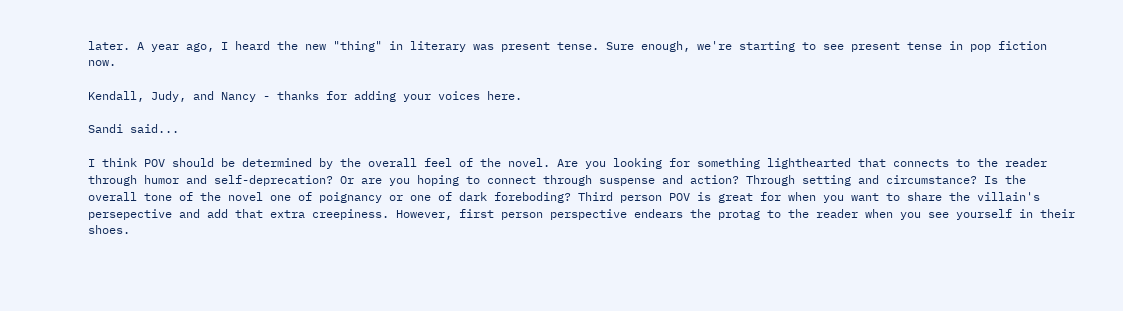later. A year ago, I heard the new "thing" in literary was present tense. Sure enough, we're starting to see present tense in pop fiction now.

Kendall, Judy, and Nancy - thanks for adding your voices here.

Sandi said...

I think POV should be determined by the overall feel of the novel. Are you looking for something lighthearted that connects to the reader through humor and self-deprecation? Or are you hoping to connect through suspense and action? Through setting and circumstance? Is the overall tone of the novel one of poignancy or one of dark foreboding? Third person POV is great for when you want to share the villain's persepective and add that extra creepiness. However, first person perspective endears the protag to the reader when you see yourself in their shoes.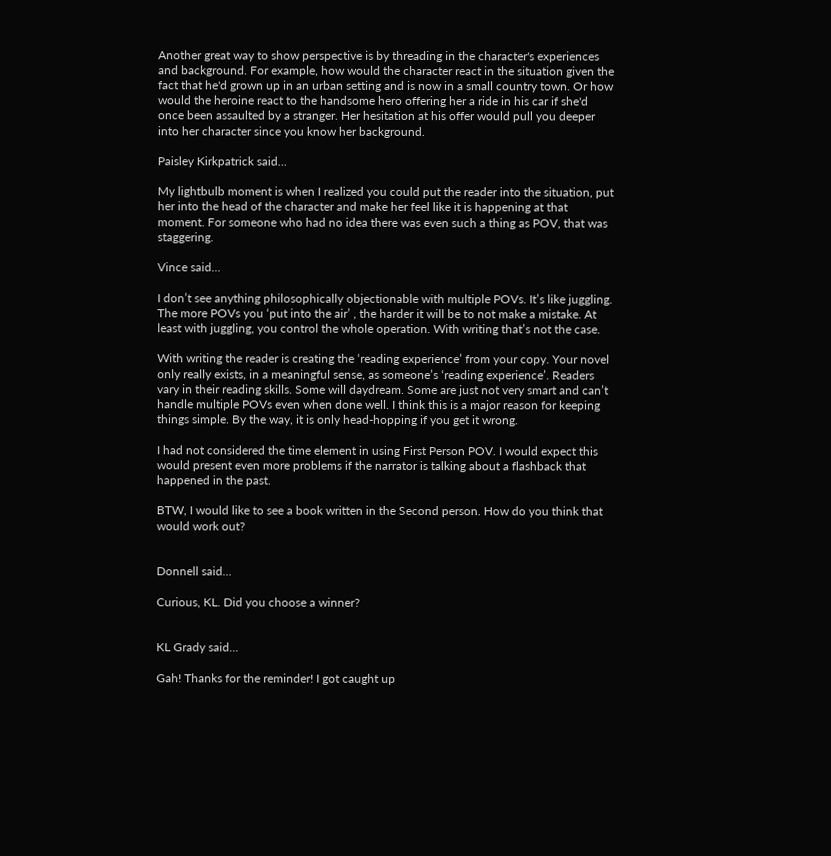Another great way to show perspective is by threading in the character's experiences and background. For example, how would the character react in the situation given the fact that he'd grown up in an urban setting and is now in a small country town. Or how would the heroine react to the handsome hero offering her a ride in his car if she'd once been assaulted by a stranger. Her hesitation at his offer would pull you deeper into her character since you know her background.

Paisley Kirkpatrick said...

My lightbulb moment is when I realized you could put the reader into the situation, put her into the head of the character and make her feel like it is happening at that moment. For someone who had no idea there was even such a thing as POV, that was staggering.

Vince said...

I don’t see anything philosophically objectionable with multiple POVs. It’s like juggling. The more POVs you ‘put into the air’ , the harder it will be to not make a mistake. At least with juggling, you control the whole operation. With writing that’s not the case.

With writing the reader is creating the ‘reading experience’ from your copy. Your novel only really exists, in a meaningful sense, as someone’s ‘reading experience’. Readers vary in their reading skills. Some will daydream. Some are just not very smart and can’t handle multiple POVs even when done well. I think this is a major reason for keeping things simple. By the way, it is only head-hopping if you get it wrong.

I had not considered the time element in using First Person POV. I would expect this would present even more problems if the narrator is talking about a flashback that happened in the past.

BTW, I would like to see a book written in the Second person. How do you think that would work out?


Donnell said...

Curious, KL. Did you choose a winner?


KL Grady said...

Gah! Thanks for the reminder! I got caught up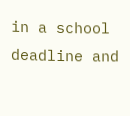in a school deadline and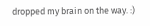dropped my brain on the way. :)